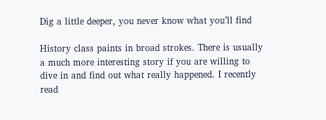Dig a little deeper, you never know what you’ll find

History class paints in broad strokes. There is usually a much more interesting story if you are willing to dive in and find out what really happened. I recently read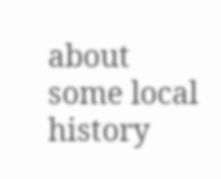about some local history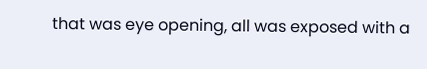that was eye opening, all was exposed with a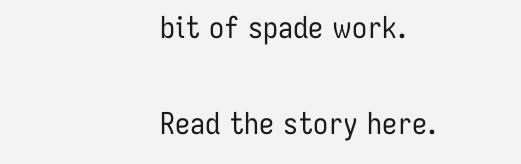bit of spade work.

Read the story here.